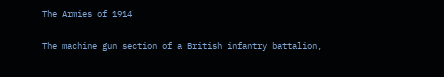The Armies of 1914

The machine gun section of a British infantry battalion,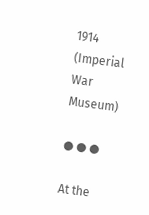1914  (Imperial War Museum)

● ● ●

At the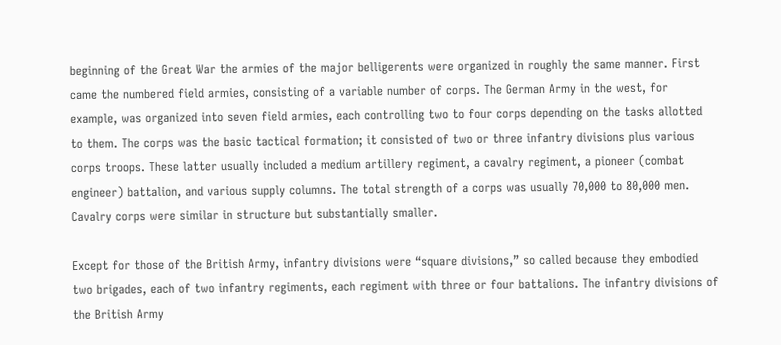beginning of the Great War the armies of the major belligerents were organized in roughly the same manner. First came the numbered field armies, consisting of a variable number of corps. The German Army in the west, for example, was organized into seven field armies, each controlling two to four corps depending on the tasks allotted to them. The corps was the basic tactical formation; it consisted of two or three infantry divisions plus various corps troops. These latter usually included a medium artillery regiment, a cavalry regiment, a pioneer (combat engineer) battalion, and various supply columns. The total strength of a corps was usually 70,000 to 80,000 men. Cavalry corps were similar in structure but substantially smaller.

Except for those of the British Army, infantry divisions were “square divisions,” so called because they embodied two brigades, each of two infantry regiments, each regiment with three or four battalions. The infantry divisions of the British Army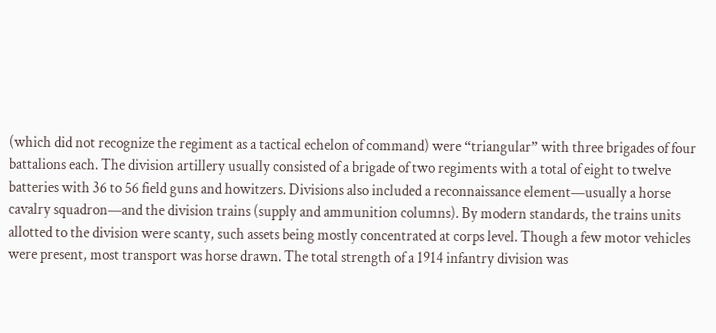(which did not recognize the regiment as a tactical echelon of command) were “triangular” with three brigades of four battalions each. The division artillery usually consisted of a brigade of two regiments with a total of eight to twelve batteries with 36 to 56 field guns and howitzers. Divisions also included a reconnaissance element—usually a horse cavalry squadron—and the division trains (supply and ammunition columns). By modern standards, the trains units allotted to the division were scanty, such assets being mostly concentrated at corps level. Though a few motor vehicles were present, most transport was horse drawn. The total strength of a 1914 infantry division was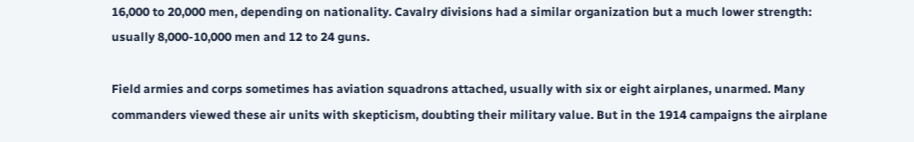16,000 to 20,000 men, depending on nationality. Cavalry divisions had a similar organization but a much lower strength: usually 8,000-10,000 men and 12 to 24 guns.

Field armies and corps sometimes has aviation squadrons attached, usually with six or eight airplanes, unarmed. Many commanders viewed these air units with skepticism, doubting their military value. But in the 1914 campaigns the airplane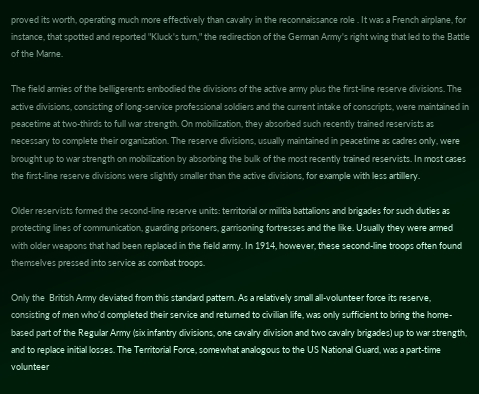proved its worth, operating much more effectively than cavalry in the reconnaissance role . It was a French airplane, for instance, that spotted and reported "Kluck's turn," the redirection of the German Army's right wing that led to the Battle of the Marne.

The field armies of the belligerents embodied the divisions of the active army plus the first-line reserve divisions. The active divisions, consisting of long-service professional soldiers and the current intake of conscripts, were maintained in peacetime at two-thirds to full war strength. On mobilization, they absorbed such recently trained reservists as necessary to complete their organization. The reserve divisions, usually maintained in peacetime as cadres only, were brought up to war strength on mobilization by absorbing the bulk of the most recently trained reservists. In most cases the first-line reserve divisions were slightly smaller than the active divisions, for example with less artillery.

Older reservists formed the second-line reserve units: territorial or militia battalions and brigades for such duties as protecting lines of communication, guarding prisoners, garrisoning fortresses and the like. Usually they were armed with older weapons that had been replaced in the field army. In 1914, however, these second-line troops often found themselves pressed into service as combat troops.

Only the  British Army deviated from this standard pattern. As a relatively small all-volunteer force its reserve, consisting of men who’d completed their service and returned to civilian life, was only sufficient to bring the home-based part of the Regular Army (six infantry divisions, one cavalry division and two cavalry brigades) up to war strength, and to replace initial losses. The Territorial Force, somewhat analogous to the US National Guard, was a part-time volunteer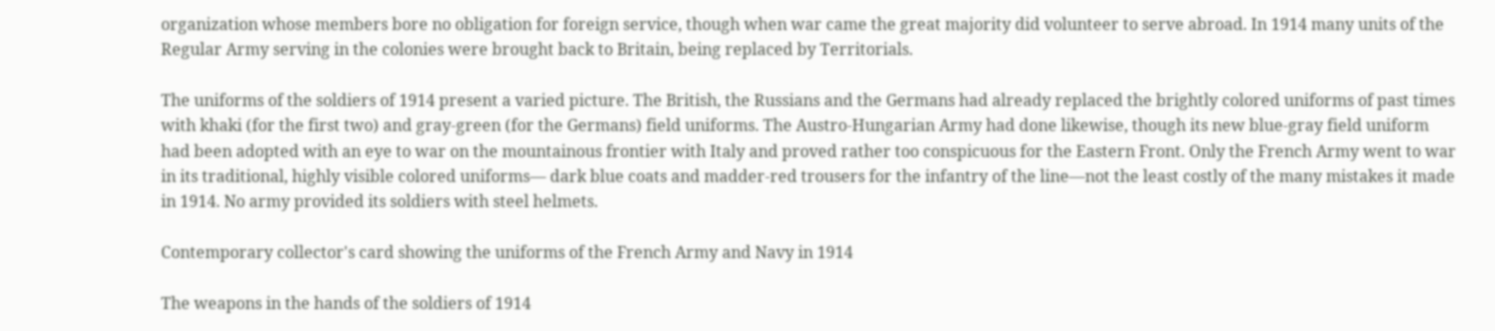organization whose members bore no obligation for foreign service, though when war came the great majority did volunteer to serve abroad. In 1914 many units of the Regular Army serving in the colonies were brought back to Britain, being replaced by Territorials.

The uniforms of the soldiers of 1914 present a varied picture. The British, the Russians and the Germans had already replaced the brightly colored uniforms of past times with khaki (for the first two) and gray-green (for the Germans) field uniforms. The Austro-Hungarian Army had done likewise, though its new blue-gray field uniform had been adopted with an eye to war on the mountainous frontier with Italy and proved rather too conspicuous for the Eastern Front. Only the French Army went to war in its traditional, highly visible colored uniforms— dark blue coats and madder-red trousers for the infantry of the line—not the least costly of the many mistakes it made in 1914. No army provided its soldiers with steel helmets.

Contemporary collector's card showing the uniforms of the French Army and Navy in 1914

The weapons in the hands of the soldiers of 1914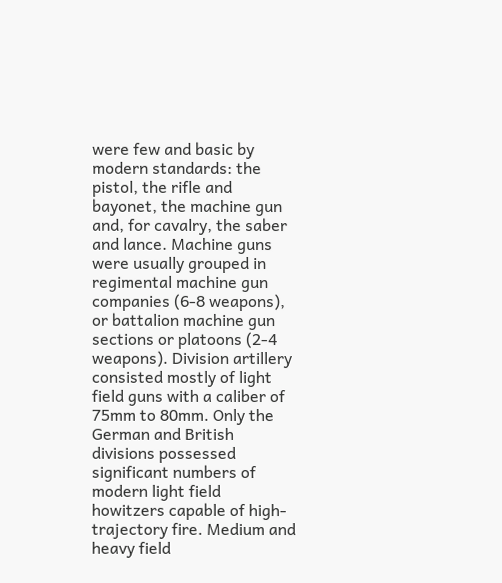were few and basic by modern standards: the pistol, the rifle and bayonet, the machine gun and, for cavalry, the saber and lance. Machine guns were usually grouped in regimental machine gun companies (6-8 weapons), or battalion machine gun sections or platoons (2-4 weapons). Division artillery consisted mostly of light field guns with a caliber of 75mm to 80mm. Only the German and British divisions possessed significant numbers of modern light field howitzers capable of high-trajectory fire. Medium and heavy field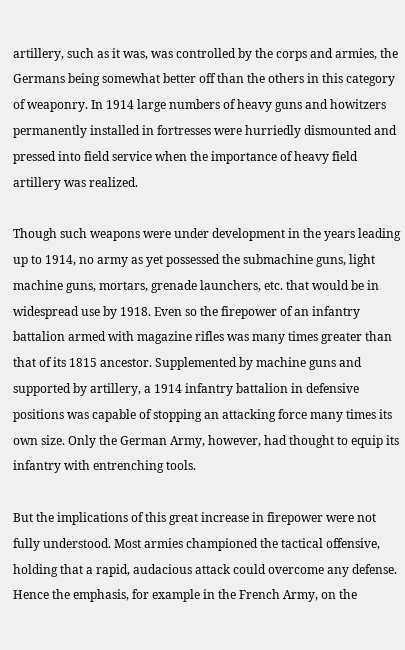artillery, such as it was, was controlled by the corps and armies, the Germans being somewhat better off than the others in this category of weaponry. In 1914 large numbers of heavy guns and howitzers permanently installed in fortresses were hurriedly dismounted and pressed into field service when the importance of heavy field artillery was realized.

Though such weapons were under development in the years leading up to 1914, no army as yet possessed the submachine guns, light machine guns, mortars, grenade launchers, etc. that would be in widespread use by 1918. Even so the firepower of an infantry battalion armed with magazine rifles was many times greater than that of its 1815 ancestor. Supplemented by machine guns and supported by artillery, a 1914 infantry battalion in defensive positions was capable of stopping an attacking force many times its own size. Only the German Army, however, had thought to equip its infantry with entrenching tools.

But the implications of this great increase in firepower were not fully understood. Most armies championed the tactical offensive, holding that a rapid, audacious attack could overcome any defense. Hence the emphasis, for example in the French Army, on the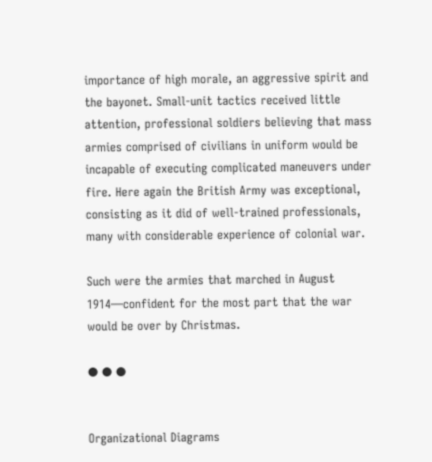importance of high morale, an aggressive spirit and the bayonet. Small-unit tactics received little attention, professional soldiers believing that mass armies comprised of civilians in uniform would be incapable of executing complicated maneuvers under fire. Here again the British Army was exceptional, consisting as it did of well-trained professionals, many with considerable experience of colonial war.

Such were the armies that marched in August 1914—confident for the most part that the war would be over by Christmas.

● ● ●


Organizational Diagrams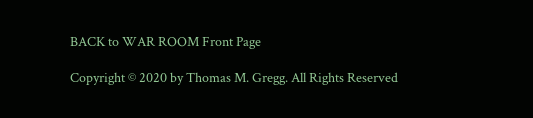BACK to WAR ROOM Front Page

Copyright © 2020 by Thomas M. Gregg. All Rights Reserved